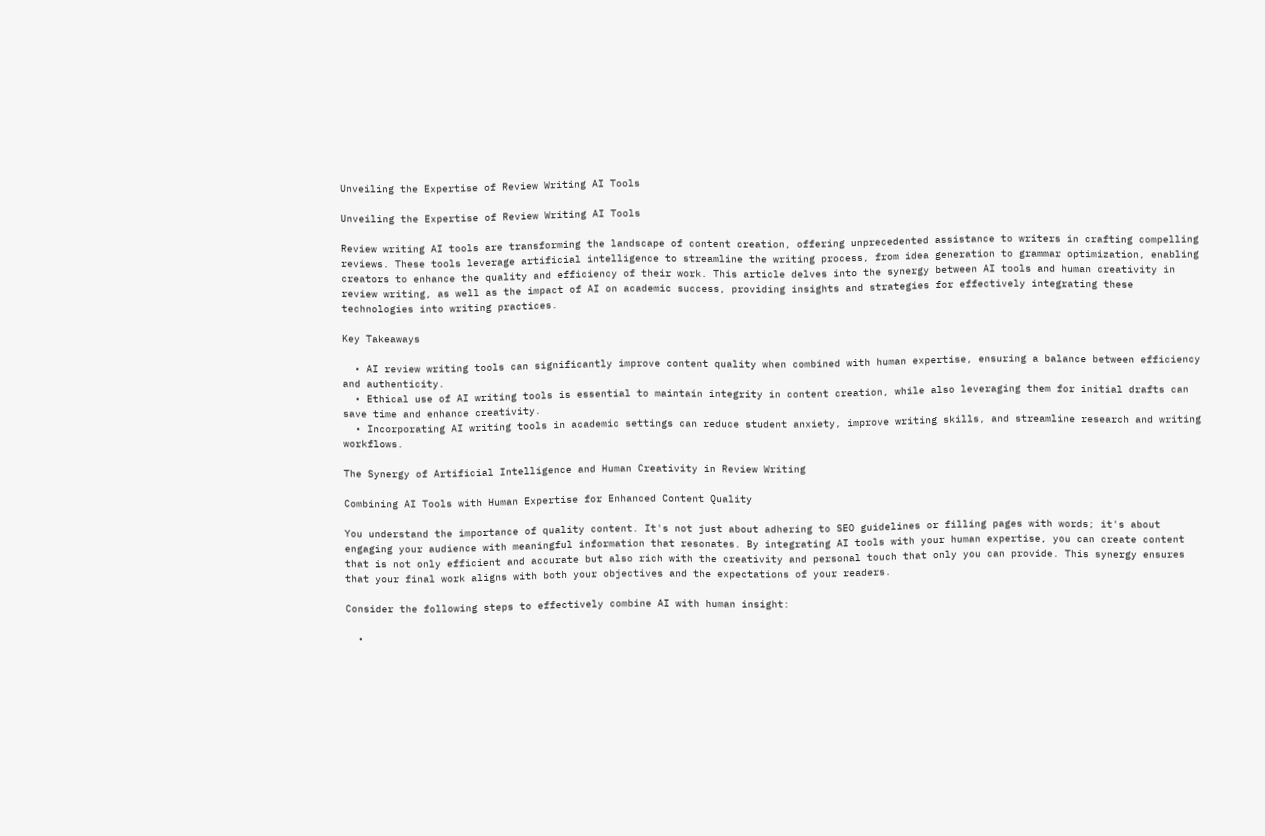Unveiling the Expertise of Review Writing AI Tools

Unveiling the Expertise of Review Writing AI Tools

Review writing AI tools are transforming the landscape of content creation, offering unprecedented assistance to writers in crafting compelling reviews. These tools leverage artificial intelligence to streamline the writing process, from idea generation to grammar optimization, enabling creators to enhance the quality and efficiency of their work. This article delves into the synergy between AI tools and human creativity in review writing, as well as the impact of AI on academic success, providing insights and strategies for effectively integrating these technologies into writing practices.

Key Takeaways

  • AI review writing tools can significantly improve content quality when combined with human expertise, ensuring a balance between efficiency and authenticity.
  • Ethical use of AI writing tools is essential to maintain integrity in content creation, while also leveraging them for initial drafts can save time and enhance creativity.
  • Incorporating AI writing tools in academic settings can reduce student anxiety, improve writing skills, and streamline research and writing workflows.

The Synergy of Artificial Intelligence and Human Creativity in Review Writing

Combining AI Tools with Human Expertise for Enhanced Content Quality

You understand the importance of quality content. It's not just about adhering to SEO guidelines or filling pages with words; it's about engaging your audience with meaningful information that resonates. By integrating AI tools with your human expertise, you can create content that is not only efficient and accurate but also rich with the creativity and personal touch that only you can provide. This synergy ensures that your final work aligns with both your objectives and the expectations of your readers.

Consider the following steps to effectively combine AI with human insight:

  •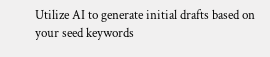Utilize AI to generate initial drafts based on your seed keywords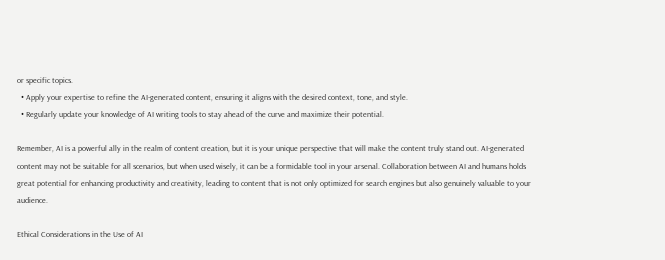or specific topics.
  • Apply your expertise to refine the AI-generated content, ensuring it aligns with the desired context, tone, and style.
  • Regularly update your knowledge of AI writing tools to stay ahead of the curve and maximize their potential.

Remember, AI is a powerful ally in the realm of content creation, but it is your unique perspective that will make the content truly stand out. AI-generated content may not be suitable for all scenarios, but when used wisely, it can be a formidable tool in your arsenal. Collaboration between AI and humans holds great potential for enhancing productivity and creativity, leading to content that is not only optimized for search engines but also genuinely valuable to your audience.

Ethical Considerations in the Use of AI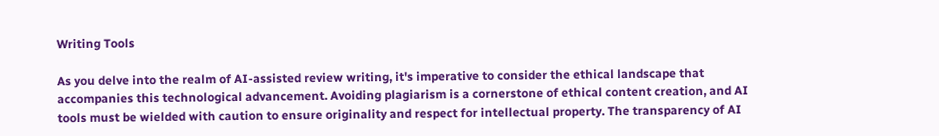Writing Tools

As you delve into the realm of AI-assisted review writing, it's imperative to consider the ethical landscape that accompanies this technological advancement. Avoiding plagiarism is a cornerstone of ethical content creation, and AI tools must be wielded with caution to ensure originality and respect for intellectual property. The transparency of AI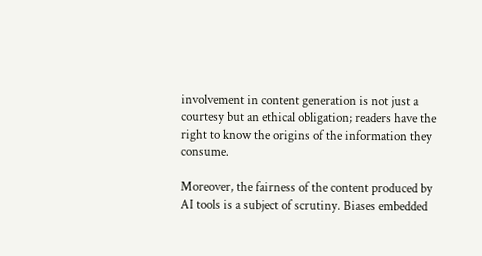involvement in content generation is not just a courtesy but an ethical obligation; readers have the right to know the origins of the information they consume.

Moreover, the fairness of the content produced by AI tools is a subject of scrutiny. Biases embedded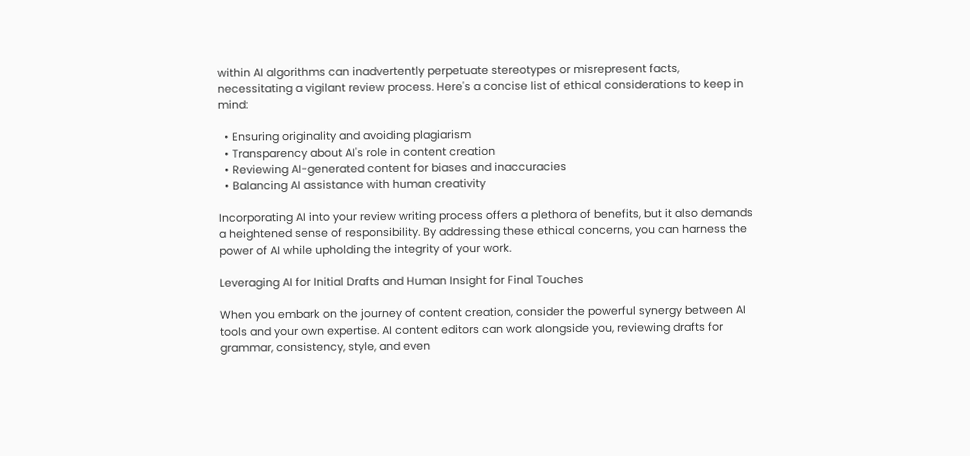within AI algorithms can inadvertently perpetuate stereotypes or misrepresent facts, necessitating a vigilant review process. Here's a concise list of ethical considerations to keep in mind:

  • Ensuring originality and avoiding plagiarism
  • Transparency about AI's role in content creation
  • Reviewing AI-generated content for biases and inaccuracies
  • Balancing AI assistance with human creativity

Incorporating AI into your review writing process offers a plethora of benefits, but it also demands a heightened sense of responsibility. By addressing these ethical concerns, you can harness the power of AI while upholding the integrity of your work.

Leveraging AI for Initial Drafts and Human Insight for Final Touches

When you embark on the journey of content creation, consider the powerful synergy between AI tools and your own expertise. AI content editors can work alongside you, reviewing drafts for grammar, consistency, style, and even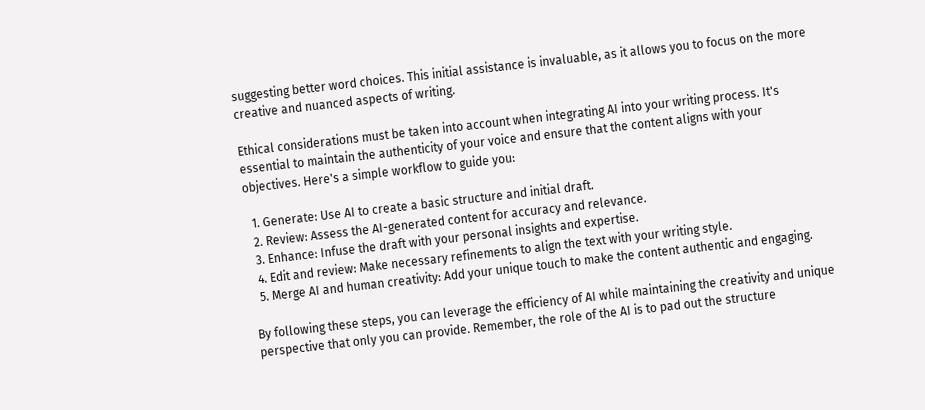suggesting better word choices. This initial assistance is invaluable, as it allows you to focus on the more creative and nuanced aspects of writing.

Ethical considerations must be taken into account when integrating AI into your writing process. It's essential to maintain the authenticity of your voice and ensure that the content aligns with your objectives. Here's a simple workflow to guide you:

  1. Generate: Use AI to create a basic structure and initial draft.
  2. Review: Assess the AI-generated content for accuracy and relevance.
  3. Enhance: Infuse the draft with your personal insights and expertise.
  4. Edit and review: Make necessary refinements to align the text with your writing style.
  5. Merge AI and human creativity: Add your unique touch to make the content authentic and engaging.

By following these steps, you can leverage the efficiency of AI while maintaining the creativity and unique perspective that only you can provide. Remember, the role of the AI is to pad out the structure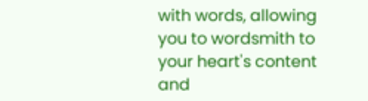with words, allowing you to wordsmith to your heart's content and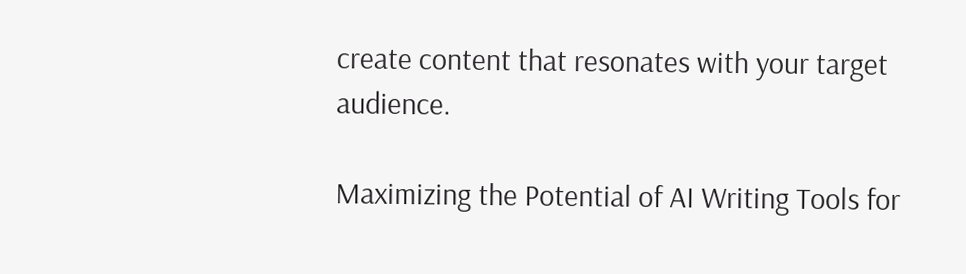create content that resonates with your target audience.

Maximizing the Potential of AI Writing Tools for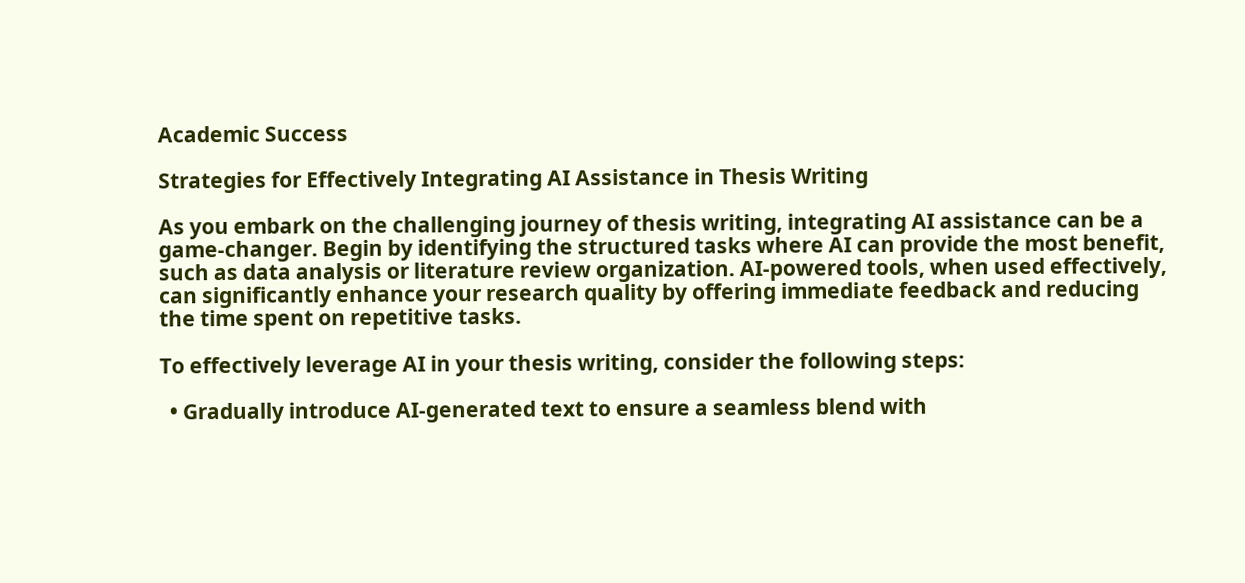Academic Success

Strategies for Effectively Integrating AI Assistance in Thesis Writing

As you embark on the challenging journey of thesis writing, integrating AI assistance can be a game-changer. Begin by identifying the structured tasks where AI can provide the most benefit, such as data analysis or literature review organization. AI-powered tools, when used effectively, can significantly enhance your research quality by offering immediate feedback and reducing the time spent on repetitive tasks.

To effectively leverage AI in your thesis writing, consider the following steps:

  • Gradually introduce AI-generated text to ensure a seamless blend with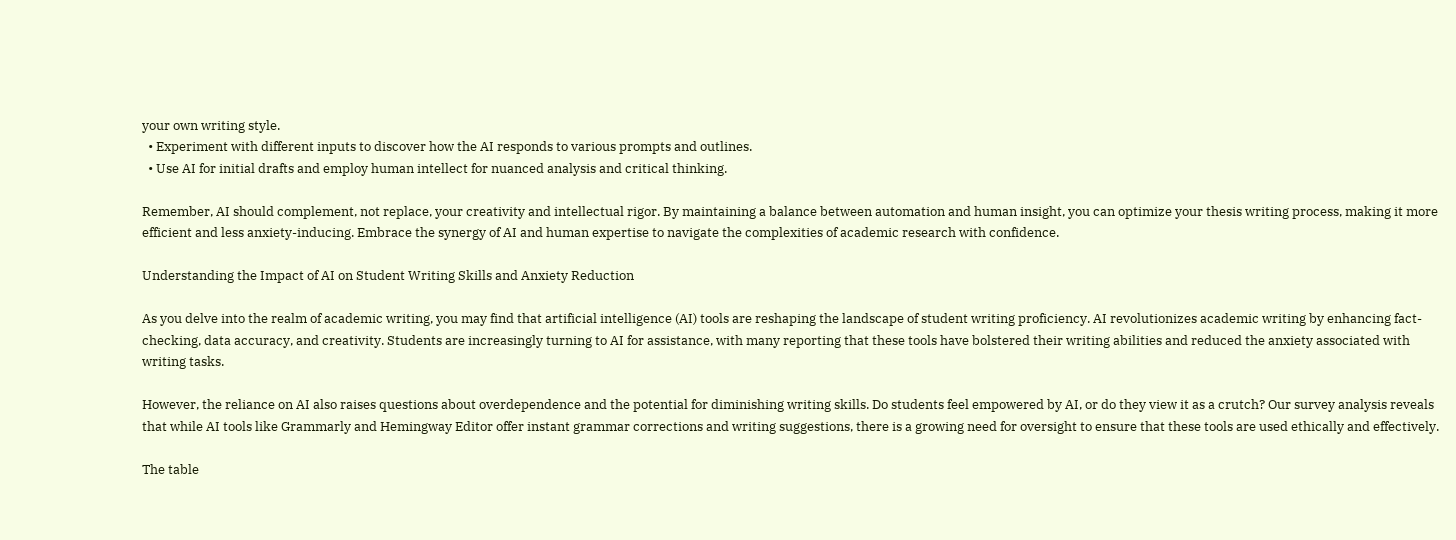your own writing style.
  • Experiment with different inputs to discover how the AI responds to various prompts and outlines.
  • Use AI for initial drafts and employ human intellect for nuanced analysis and critical thinking.

Remember, AI should complement, not replace, your creativity and intellectual rigor. By maintaining a balance between automation and human insight, you can optimize your thesis writing process, making it more efficient and less anxiety-inducing. Embrace the synergy of AI and human expertise to navigate the complexities of academic research with confidence.

Understanding the Impact of AI on Student Writing Skills and Anxiety Reduction

As you delve into the realm of academic writing, you may find that artificial intelligence (AI) tools are reshaping the landscape of student writing proficiency. AI revolutionizes academic writing by enhancing fact-checking, data accuracy, and creativity. Students are increasingly turning to AI for assistance, with many reporting that these tools have bolstered their writing abilities and reduced the anxiety associated with writing tasks.

However, the reliance on AI also raises questions about overdependence and the potential for diminishing writing skills. Do students feel empowered by AI, or do they view it as a crutch? Our survey analysis reveals that while AI tools like Grammarly and Hemingway Editor offer instant grammar corrections and writing suggestions, there is a growing need for oversight to ensure that these tools are used ethically and effectively.

The table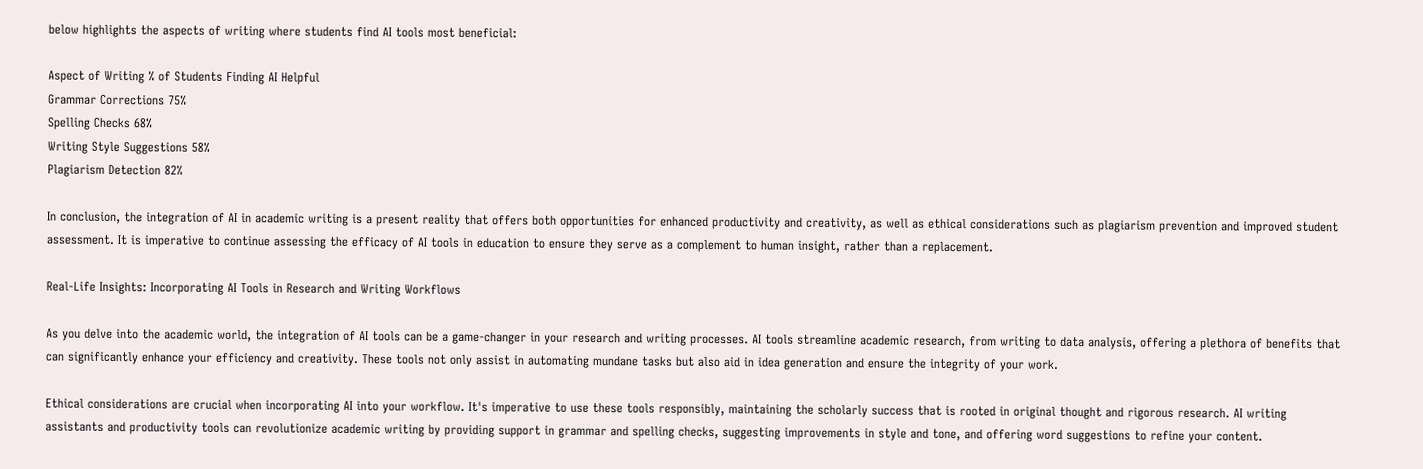below highlights the aspects of writing where students find AI tools most beneficial:

Aspect of Writing % of Students Finding AI Helpful
Grammar Corrections 75%
Spelling Checks 68%
Writing Style Suggestions 58%
Plagiarism Detection 82%

In conclusion, the integration of AI in academic writing is a present reality that offers both opportunities for enhanced productivity and creativity, as well as ethical considerations such as plagiarism prevention and improved student assessment. It is imperative to continue assessing the efficacy of AI tools in education to ensure they serve as a complement to human insight, rather than a replacement.

Real-Life Insights: Incorporating AI Tools in Research and Writing Workflows

As you delve into the academic world, the integration of AI tools can be a game-changer in your research and writing processes. AI tools streamline academic research, from writing to data analysis, offering a plethora of benefits that can significantly enhance your efficiency and creativity. These tools not only assist in automating mundane tasks but also aid in idea generation and ensure the integrity of your work.

Ethical considerations are crucial when incorporating AI into your workflow. It's imperative to use these tools responsibly, maintaining the scholarly success that is rooted in original thought and rigorous research. AI writing assistants and productivity tools can revolutionize academic writing by providing support in grammar and spelling checks, suggesting improvements in style and tone, and offering word suggestions to refine your content.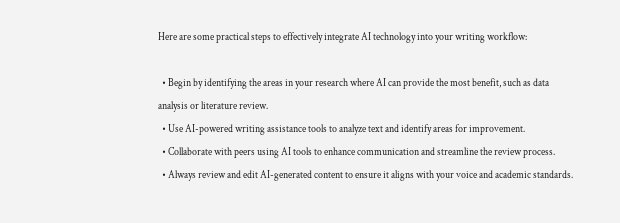Here are some practical steps to effectively integrate AI technology into your writing workflow:

  • Begin by identifying the areas in your research where AI can provide the most benefit, such as data analysis or literature review.
  • Use AI-powered writing assistance tools to analyze text and identify areas for improvement.
  • Collaborate with peers using AI tools to enhance communication and streamline the review process.
  • Always review and edit AI-generated content to ensure it aligns with your voice and academic standards.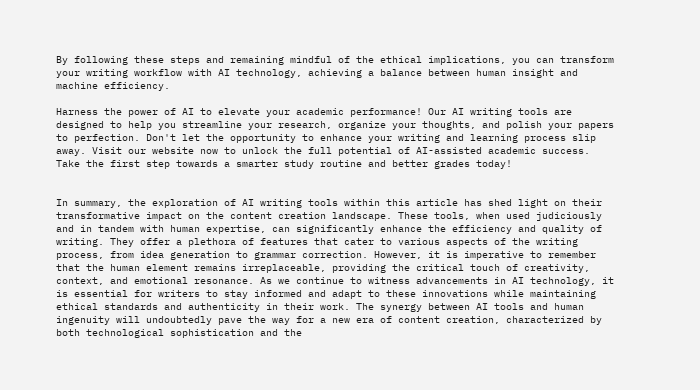By following these steps and remaining mindful of the ethical implications, you can transform your writing workflow with AI technology, achieving a balance between human insight and machine efficiency.

Harness the power of AI to elevate your academic performance! Our AI writing tools are designed to help you streamline your research, organize your thoughts, and polish your papers to perfection. Don't let the opportunity to enhance your writing and learning process slip away. Visit our website now to unlock the full potential of AI-assisted academic success. Take the first step towards a smarter study routine and better grades today!


In summary, the exploration of AI writing tools within this article has shed light on their transformative impact on the content creation landscape. These tools, when used judiciously and in tandem with human expertise, can significantly enhance the efficiency and quality of writing. They offer a plethora of features that cater to various aspects of the writing process, from idea generation to grammar correction. However, it is imperative to remember that the human element remains irreplaceable, providing the critical touch of creativity, context, and emotional resonance. As we continue to witness advancements in AI technology, it is essential for writers to stay informed and adapt to these innovations while maintaining ethical standards and authenticity in their work. The synergy between AI tools and human ingenuity will undoubtedly pave the way for a new era of content creation, characterized by both technological sophistication and the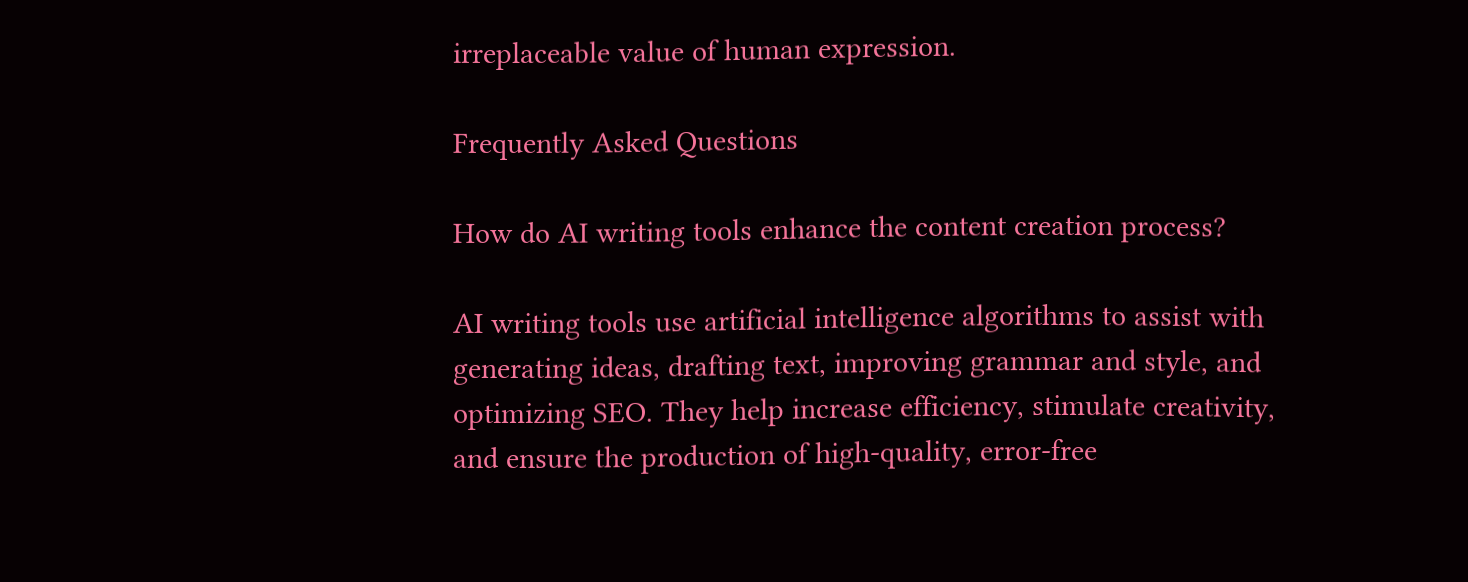irreplaceable value of human expression.

Frequently Asked Questions

How do AI writing tools enhance the content creation process?

AI writing tools use artificial intelligence algorithms to assist with generating ideas, drafting text, improving grammar and style, and optimizing SEO. They help increase efficiency, stimulate creativity, and ensure the production of high-quality, error-free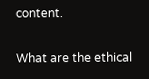content.

What are the ethical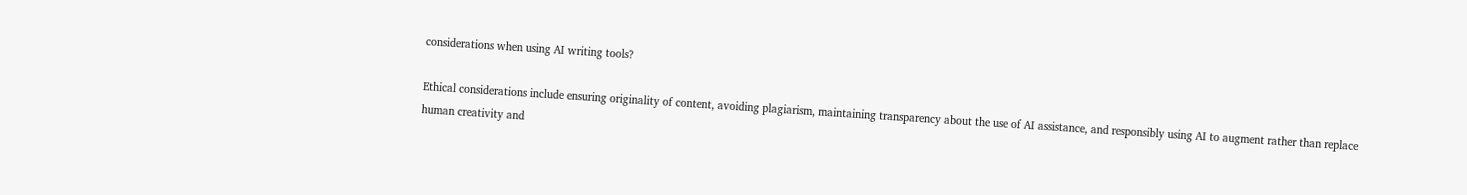considerations when using AI writing tools?

Ethical considerations include ensuring originality of content, avoiding plagiarism, maintaining transparency about the use of AI assistance, and responsibly using AI to augment rather than replace human creativity and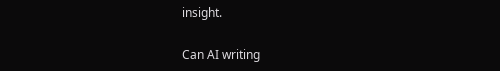insight.

Can AI writing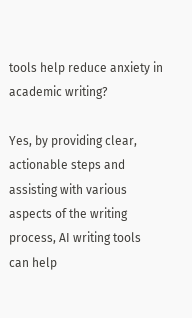tools help reduce anxiety in academic writing?

Yes, by providing clear, actionable steps and assisting with various aspects of the writing process, AI writing tools can help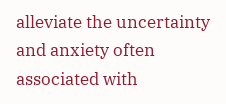alleviate the uncertainty and anxiety often associated with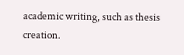academic writing, such as thesis creation.